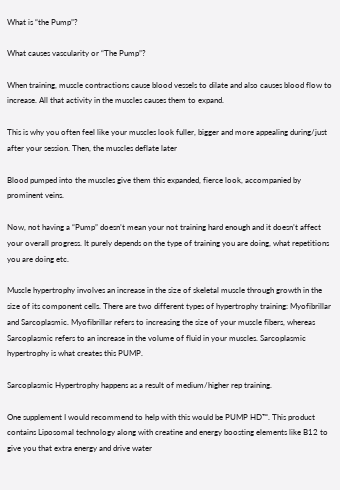What is “the Pump”?

What causes vascularity or “The Pump”?

When training, muscle contractions cause blood vessels to dilate and also causes blood flow to increase. All that activity in the muscles causes them to expand.

This is why you often feel like your muscles look fuller, bigger and more appealing during/just after your session. Then, the muscles deflate later

Blood pumped into the muscles give them this expanded, fierce look, accompanied by prominent veins.

Now, not having a “Pump” doesn’t mean your not training hard enough and it doesn’t affect your overall progress. It purely depends on the type of training you are doing, what repetitions you are doing etc.

Muscle hypertrophy involves an increase in the size of skeletal muscle through growth in the size of its component cells. There are two different types of hypertrophy training: Myofibrillar and Sarcoplasmic. Myofibrillar refers to increasing the size of your muscle fibers, whereas Sarcoplasmic refers to an increase in the volume of fluid in your muscles. Sarcoplasmic hypertrophy is what creates this PUMP.

Sarcoplasmic Hypertrophy happens as a result of medium/higher rep training.

One supplement I would recommend to help with this would be PUMP HD™. This product contains Liposomal technology along with creatine and energy boosting elements like B12 to give you that extra energy and drive water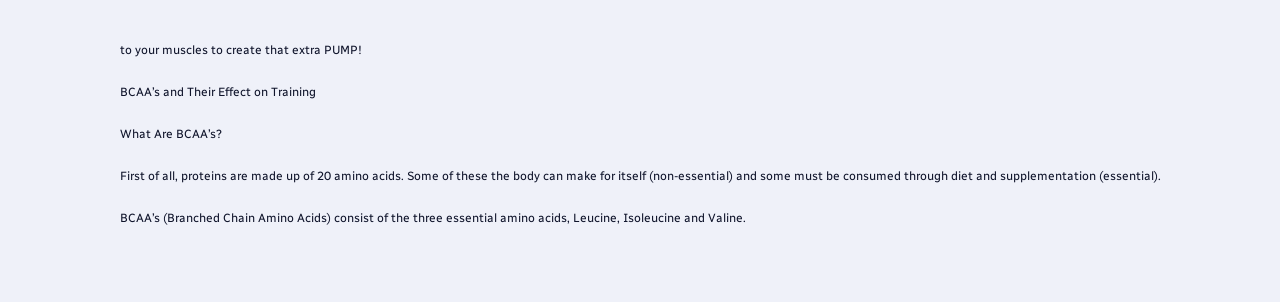to your muscles to create that extra PUMP!

BCAA’s and Their Effect on Training

What Are BCAA’s?

First of all, proteins are made up of 20 amino acids. Some of these the body can make for itself (non-essential) and some must be consumed through diet and supplementation (essential).

BCAA’s (Branched Chain Amino Acids) consist of the three essential amino acids, Leucine, Isoleucine and Valine.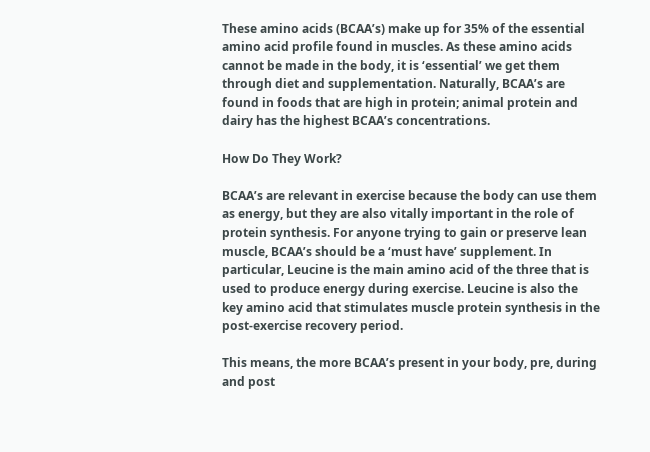These amino acids (BCAA’s) make up for 35% of the essential amino acid profile found in muscles. As these amino acids cannot be made in the body, it is ‘essential’ we get them through diet and supplementation. Naturally, BCAA’s are found in foods that are high in protein; animal protein and dairy has the highest BCAA’s concentrations.

How Do They Work?

BCAA’s are relevant in exercise because the body can use them as energy, but they are also vitally important in the role of protein synthesis. For anyone trying to gain or preserve lean muscle, BCAA’s should be a ‘must have’ supplement. In particular, Leucine is the main amino acid of the three that is used to produce energy during exercise. Leucine is also the key amino acid that stimulates muscle protein synthesis in the post-exercise recovery period.

This means, the more BCAA’s present in your body, pre, during and post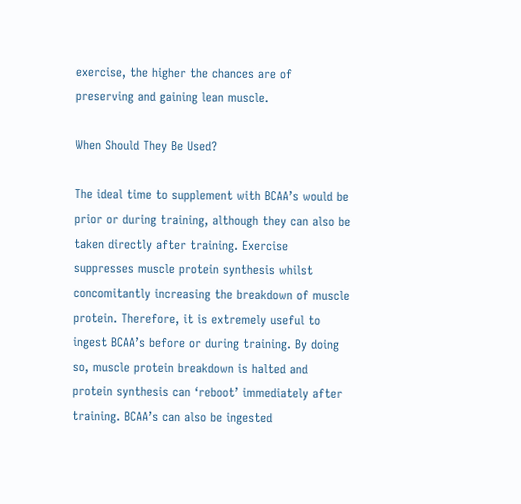exercise, the higher the chances are of preserving and gaining lean muscle.

When Should They Be Used?

The ideal time to supplement with BCAA’s would be prior or during training, although they can also be taken directly after training. Exercise suppresses muscle protein synthesis whilst concomitantly increasing the breakdown of muscle protein. Therefore, it is extremely useful to ingest BCAA’s before or during training. By doing so, muscle protein breakdown is halted and protein synthesis can ‘reboot’ immediately after training. BCAA’s can also be ingested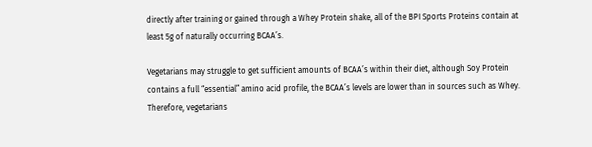directly after training or gained through a Whey Protein shake, all of the BPI Sports Proteins contain at least 5g of naturally occurring BCAA’s.

Vegetarians may struggle to get sufficient amounts of BCAA’s within their diet, although Soy Protein contains a full “essential” amino acid profile, the BCAA’s levels are lower than in sources such as Whey. Therefore, vegetarians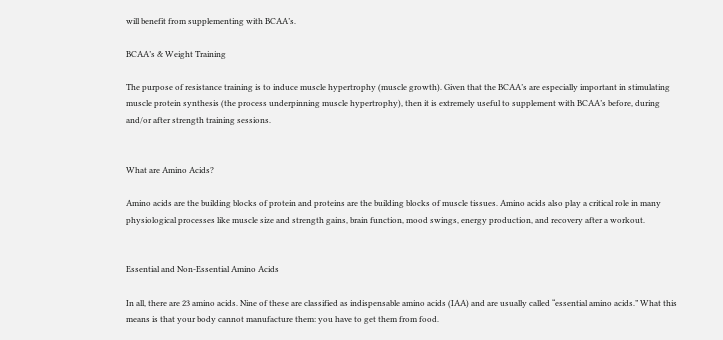will benefit from supplementing with BCAA’s.

BCAA’s & Weight Training

The purpose of resistance training is to induce muscle hypertrophy (muscle growth). Given that the BCAA’s are especially important in stimulating muscle protein synthesis (the process underpinning muscle hypertrophy), then it is extremely useful to supplement with BCAA’s before, during and/or after strength training sessions.


What are Amino Acids?

Amino acids are the building blocks of protein and proteins are the building blocks of muscle tissues. Amino acids also play a critical role in many physiological processes like muscle size and strength gains, brain function, mood swings, energy production, and recovery after a workout.


Essential and Non-Essential Amino Acids

In all, there are 23 amino acids. Nine of these are classified as indispensable amino acids (IAA) and are usually called “essential amino acids.” What this means is that your body cannot manufacture them: you have to get them from food.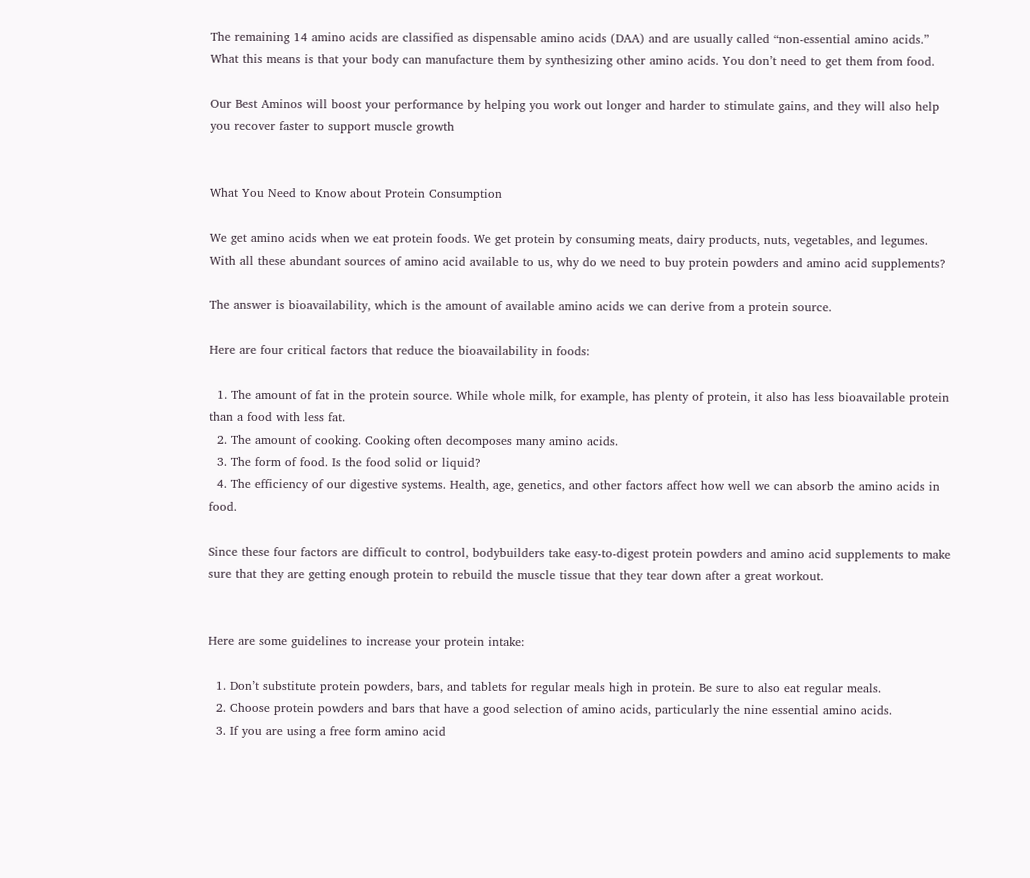The remaining 14 amino acids are classified as dispensable amino acids (DAA) and are usually called “non-essential amino acids.” What this means is that your body can manufacture them by synthesizing other amino acids. You don’t need to get them from food.

Our Best Aminos will boost your performance by helping you work out longer and harder to stimulate gains, and they will also help you recover faster to support muscle growth


What You Need to Know about Protein Consumption

We get amino acids when we eat protein foods. We get protein by consuming meats, dairy products, nuts, vegetables, and legumes. With all these abundant sources of amino acid available to us, why do we need to buy protein powders and amino acid supplements?

The answer is bioavailability, which is the amount of available amino acids we can derive from a protein source.

Here are four critical factors that reduce the bioavailability in foods:

  1. The amount of fat in the protein source. While whole milk, for example, has plenty of protein, it also has less bioavailable protein than a food with less fat.
  2. The amount of cooking. Cooking often decomposes many amino acids.
  3. The form of food. Is the food solid or liquid?
  4. The efficiency of our digestive systems. Health, age, genetics, and other factors affect how well we can absorb the amino acids in food.

Since these four factors are difficult to control, bodybuilders take easy-to-digest protein powders and amino acid supplements to make sure that they are getting enough protein to rebuild the muscle tissue that they tear down after a great workout.


Here are some guidelines to increase your protein intake:

  1. Don’t substitute protein powders, bars, and tablets for regular meals high in protein. Be sure to also eat regular meals.
  2. Choose protein powders and bars that have a good selection of amino acids, particularly the nine essential amino acids.
  3. If you are using a free form amino acid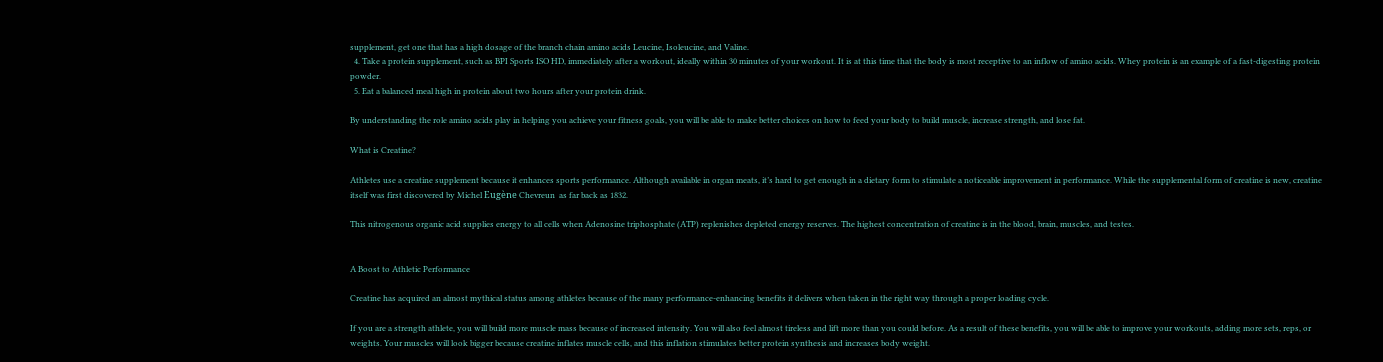supplement, get one that has a high dosage of the branch chain amino acids Leucine, Isoleucine, and Valine.
  4. Take a protein supplement, such as BPI Sports ISO HD, immediately after a workout, ideally within 30 minutes of your workout. It is at this time that the body is most receptive to an inflow of amino acids. Whey protein is an example of a fast-digesting protein powder.
  5. Eat a balanced meal high in protein about two hours after your protein drink.

By understanding the role amino acids play in helping you achieve your fitness goals, you will be able to make better choices on how to feed your body to build muscle, increase strength, and lose fat.

What is Creatine?

Athletes use a creatine supplement because it enhances sports performance. Although available in organ meats, it’s hard to get enough in a dietary form to stimulate a noticeable improvement in performance. While the supplemental form of creatine is new, creatine itself was first discovered by Michel Eugène Chevreun  as far back as 1832.

This nitrogenous organic acid supplies energy to all cells when Adenosine triphosphate (ATP) replenishes depleted energy reserves. The highest concentration of creatine is in the blood, brain, muscles, and testes.


A Boost to Athletic Performance

Creatine has acquired an almost mythical status among athletes because of the many performance-enhancing benefits it delivers when taken in the right way through a proper loading cycle.

If you are a strength athlete, you will build more muscle mass because of increased intensity. You will also feel almost tireless and lift more than you could before. As a result of these benefits, you will be able to improve your workouts, adding more sets, reps, or weights. Your muscles will look bigger because creatine inflates muscle cells, and this inflation stimulates better protein synthesis and increases body weight.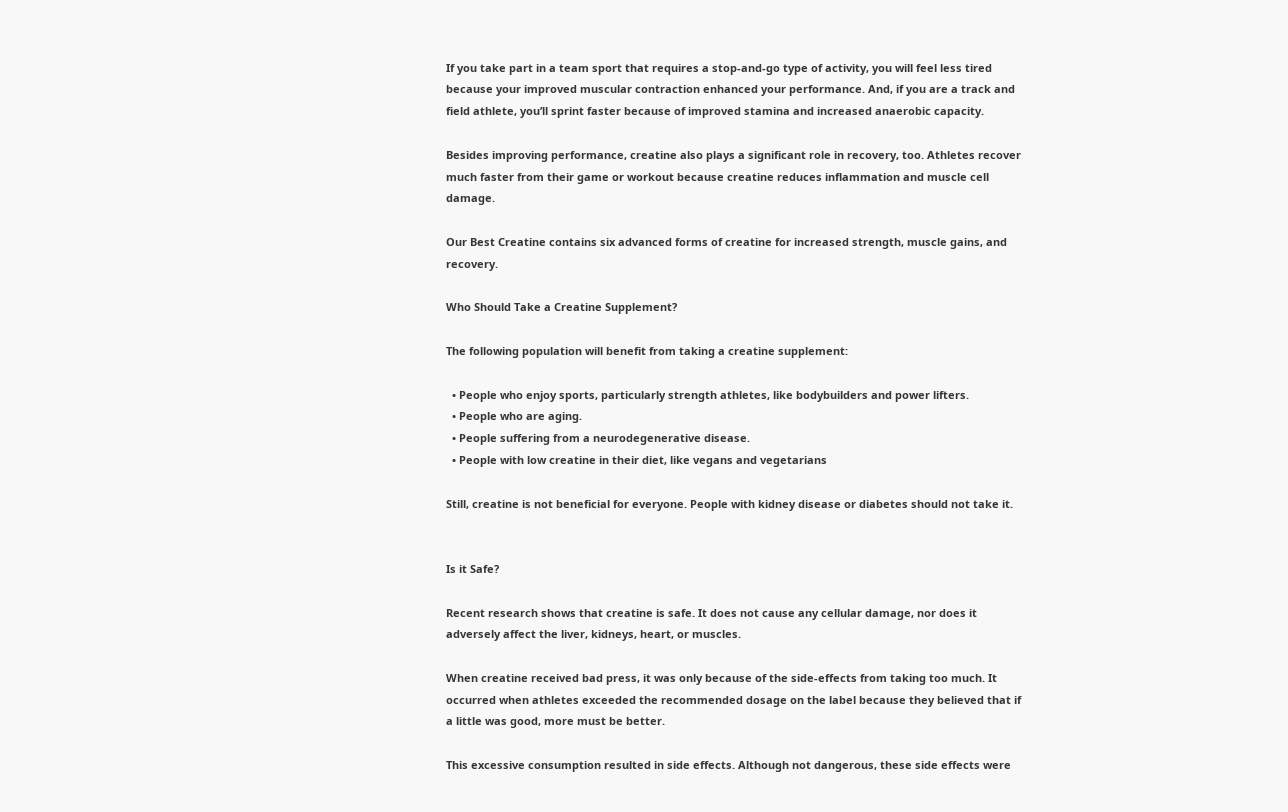If you take part in a team sport that requires a stop-and-go type of activity, you will feel less tired because your improved muscular contraction enhanced your performance. And, if you are a track and field athlete, you’ll sprint faster because of improved stamina and increased anaerobic capacity.

Besides improving performance, creatine also plays a significant role in recovery, too. Athletes recover much faster from their game or workout because creatine reduces inflammation and muscle cell damage.

Our Best Creatine contains six advanced forms of creatine for increased strength, muscle gains, and recovery.

Who Should Take a Creatine Supplement?

The following population will benefit from taking a creatine supplement:

  • People who enjoy sports, particularly strength athletes, like bodybuilders and power lifters.
  • People who are aging.
  • People suffering from a neurodegenerative disease.
  • People with low creatine in their diet, like vegans and vegetarians

Still, creatine is not beneficial for everyone. People with kidney disease or diabetes should not take it.


Is it Safe?

Recent research shows that creatine is safe. It does not cause any cellular damage, nor does it adversely affect the liver, kidneys, heart, or muscles.

When creatine received bad press, it was only because of the side-effects from taking too much. It occurred when athletes exceeded the recommended dosage on the label because they believed that if a little was good, more must be better.

This excessive consumption resulted in side effects. Although not dangerous, these side effects were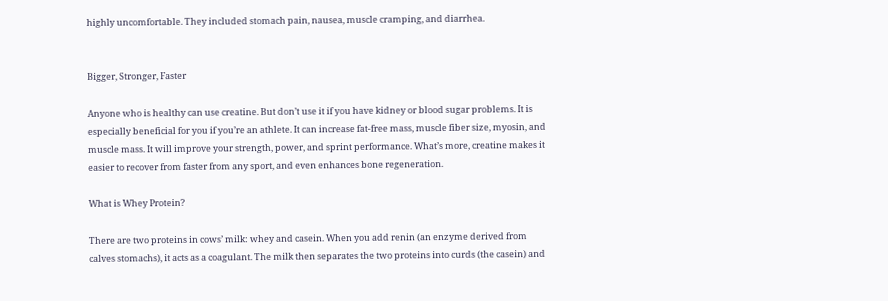highly uncomfortable. They included stomach pain, nausea, muscle cramping, and diarrhea.


Bigger, Stronger, Faster

Anyone who is healthy can use creatine. But don’t use it if you have kidney or blood sugar problems. It is especially beneficial for you if you’re an athlete. It can increase fat-free mass, muscle fiber size, myosin, and muscle mass. It will improve your strength, power, and sprint performance. What’s more, creatine makes it easier to recover from faster from any sport, and even enhances bone regeneration.

What is Whey Protein?

There are two proteins in cows’ milk: whey and casein. When you add renin (an enzyme derived from calves stomachs), it acts as a coagulant. The milk then separates the two proteins into curds (the casein) and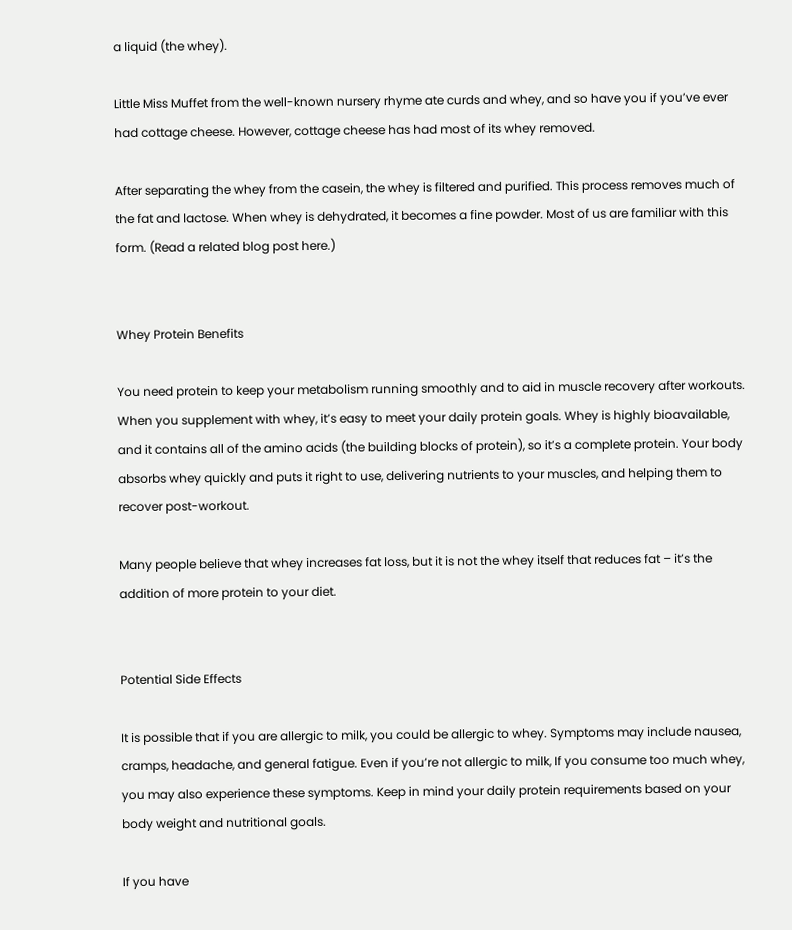a liquid (the whey).

Little Miss Muffet from the well-known nursery rhyme ate curds and whey, and so have you if you’ve ever had cottage cheese. However, cottage cheese has had most of its whey removed.

After separating the whey from the casein, the whey is filtered and purified. This process removes much of the fat and lactose. When whey is dehydrated, it becomes a fine powder. Most of us are familiar with this form. (Read a related blog post here.)


Whey Protein Benefits

You need protein to keep your metabolism running smoothly and to aid in muscle recovery after workouts. When you supplement with whey, it’s easy to meet your daily protein goals. Whey is highly bioavailable, and it contains all of the amino acids (the building blocks of protein), so it’s a complete protein. Your body absorbs whey quickly and puts it right to use, delivering nutrients to your muscles, and helping them to recover post-workout.

Many people believe that whey increases fat loss, but it is not the whey itself that reduces fat – it’s the addition of more protein to your diet.


Potential Side Effects

It is possible that if you are allergic to milk, you could be allergic to whey. Symptoms may include nausea, cramps, headache, and general fatigue. Even if you’re not allergic to milk, If you consume too much whey, you may also experience these symptoms. Keep in mind your daily protein requirements based on your body weight and nutritional goals.

If you have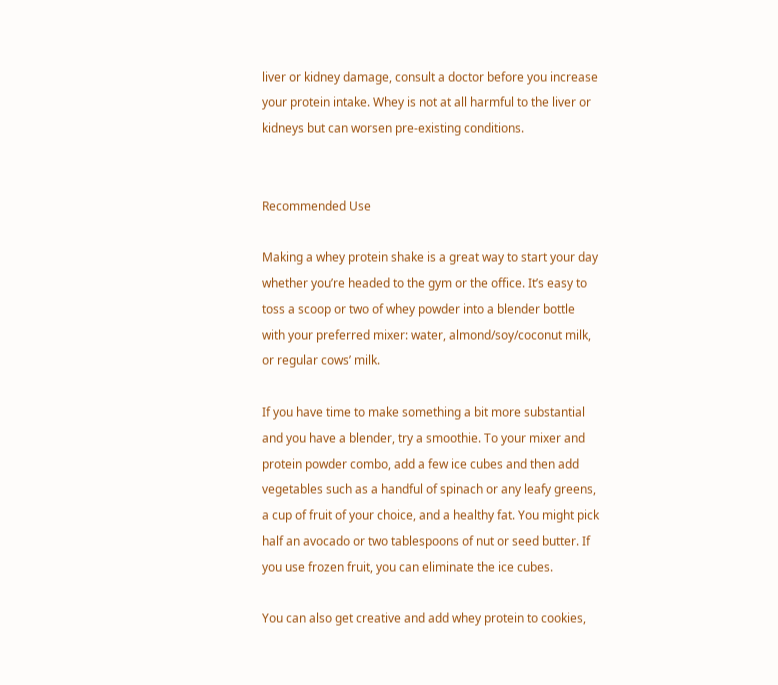liver or kidney damage, consult a doctor before you increase your protein intake. Whey is not at all harmful to the liver or kidneys but can worsen pre-existing conditions.


Recommended Use

Making a whey protein shake is a great way to start your day whether you’re headed to the gym or the office. It’s easy to toss a scoop or two of whey powder into a blender bottle with your preferred mixer: water, almond/soy/coconut milk, or regular cows’ milk.

If you have time to make something a bit more substantial and you have a blender, try a smoothie. To your mixer and protein powder combo, add a few ice cubes and then add vegetables such as a handful of spinach or any leafy greens, a cup of fruit of your choice, and a healthy fat. You might pick half an avocado or two tablespoons of nut or seed butter. If you use frozen fruit, you can eliminate the ice cubes.

You can also get creative and add whey protein to cookies,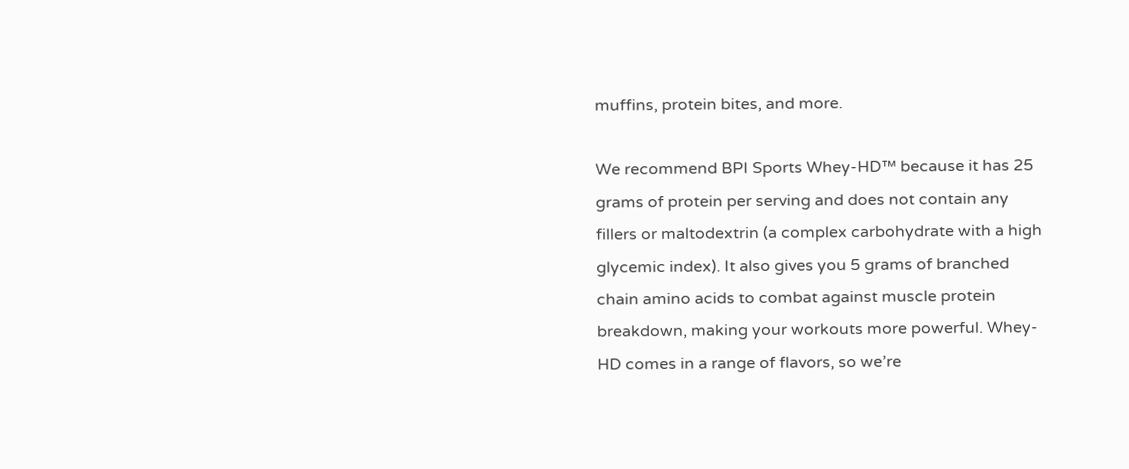muffins, protein bites, and more.

We recommend BPI Sports Whey-HD™ because it has 25 grams of protein per serving and does not contain any fillers or maltodextrin (a complex carbohydrate with a high glycemic index). It also gives you 5 grams of branched chain amino acids to combat against muscle protein breakdown, making your workouts more powerful. Whey-HD comes in a range of flavors, so we’re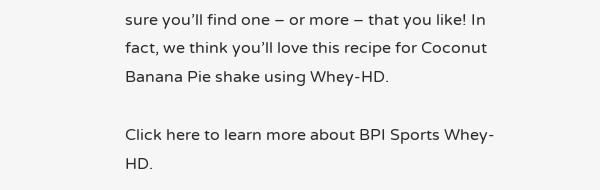sure you’ll find one – or more – that you like! In fact, we think you’ll love this recipe for Coconut Banana Pie shake using Whey-HD.

Click here to learn more about BPI Sports Whey-HD.